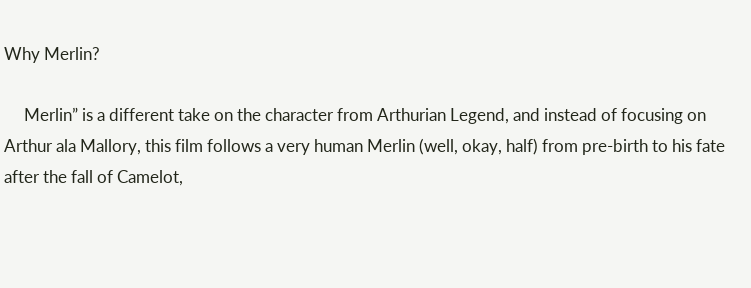Why Merlin?

     Merlin” is a different take on the character from Arthurian Legend, and instead of focusing on Arthur ala Mallory, this film follows a very human Merlin (well, okay, half) from pre-birth to his fate after the fall of Camelot,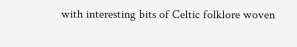with interesting bits of Celtic folklore woven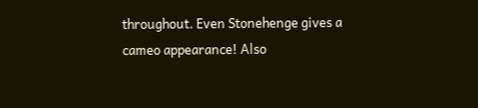throughout. Even Stonehenge gives a cameo appearance! Also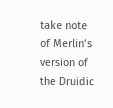take note of Merlin’s version of the Druidic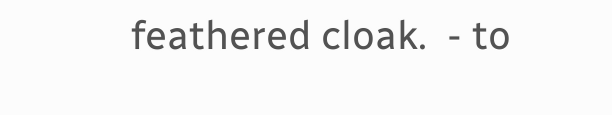feathered cloak.  - to